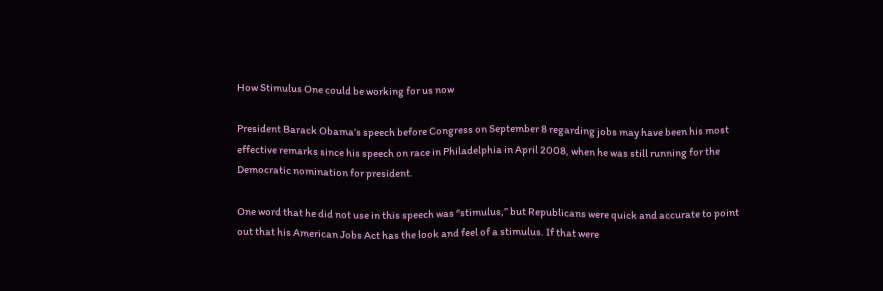How Stimulus One could be working for us now

President Barack Obama’s speech before Congress on September 8 regarding jobs may have been his most effective remarks since his speech on race in Philadelphia in April 2008, when he was still running for the Democratic nomination for president.

One word that he did not use in this speech was “stimulus,” but Republicans were quick and accurate to point out that his American Jobs Act has the look and feel of a stimulus. If that were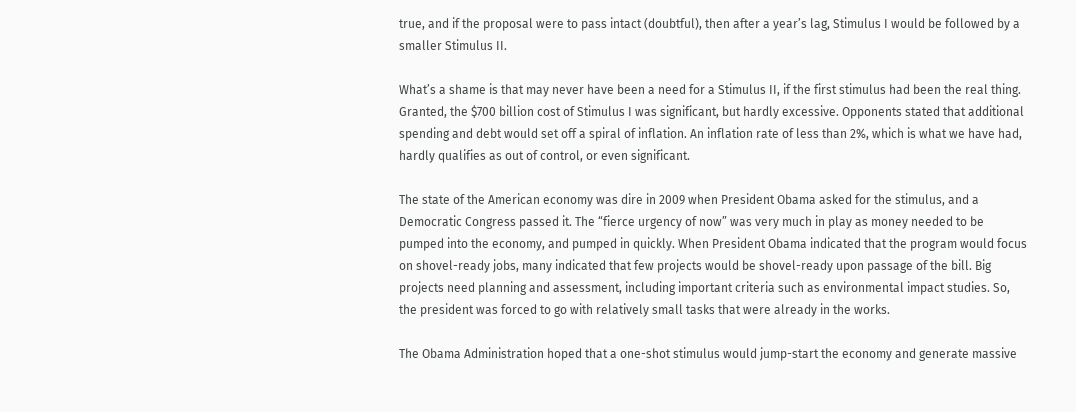true, and if the proposal were to pass intact (doubtful), then after a year’s lag, Stimulus I would be followed by a smaller Stimulus II.

What’s a shame is that may never have been a need for a Stimulus II, if the first stimulus had been the real thing. Granted, the $700 billion cost of Stimulus I was significant, but hardly excessive. Opponents stated that additional spending and debt would set off a spiral of inflation. An inflation rate of less than 2%, which is what we have had, hardly qualifies as out of control, or even significant.

The state of the American economy was dire in 2009 when President Obama asked for the stimulus, and a Democratic Congress passed it. The “fierce urgency of now” was very much in play as money needed to be pumped into the economy, and pumped in quickly. When President Obama indicated that the program would focus on shovel-ready jobs, many indicated that few projects would be shovel-ready upon passage of the bill. Big projects need planning and assessment, including important criteria such as environmental impact studies. So, the president was forced to go with relatively small tasks that were already in the works.

The Obama Administration hoped that a one-shot stimulus would jump-start the economy and generate massive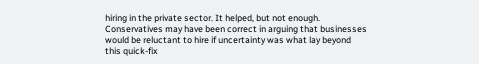hiring in the private sector. It helped, but not enough. Conservatives may have been correct in arguing that businesses would be reluctant to hire if uncertainty was what lay beyond this quick-fix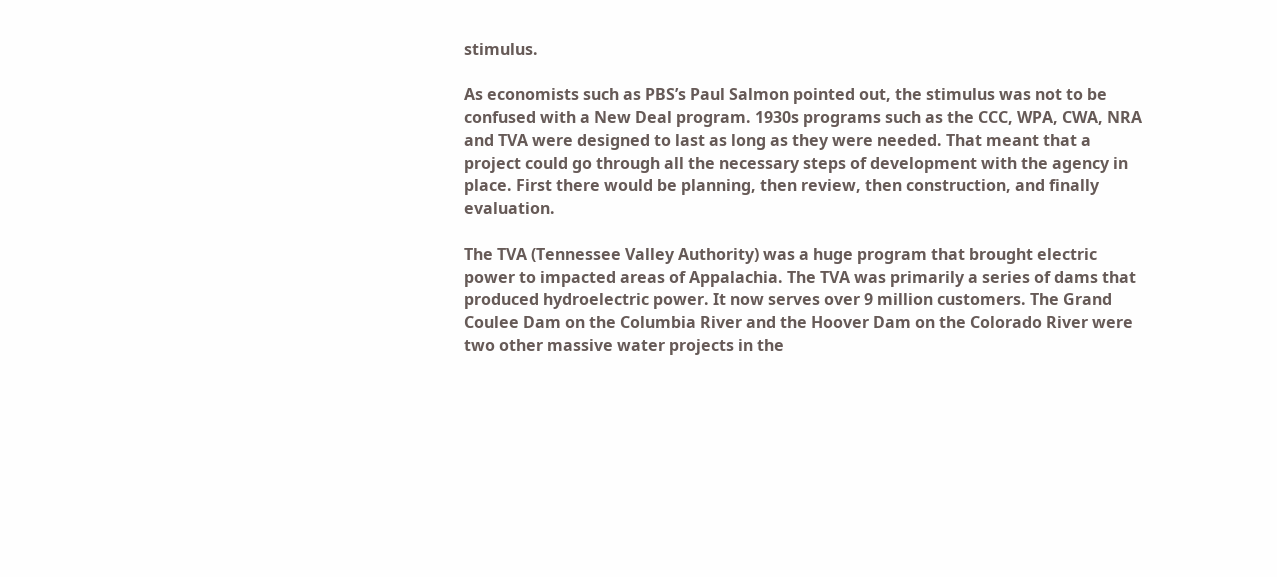stimulus.

As economists such as PBS’s Paul Salmon pointed out, the stimulus was not to be confused with a New Deal program. 1930s programs such as the CCC, WPA, CWA, NRA and TVA were designed to last as long as they were needed. That meant that a project could go through all the necessary steps of development with the agency in place. First there would be planning, then review, then construction, and finally evaluation.

The TVA (Tennessee Valley Authority) was a huge program that brought electric power to impacted areas of Appalachia. The TVA was primarily a series of dams that produced hydroelectric power. It now serves over 9 million customers. The Grand Coulee Dam on the Columbia River and the Hoover Dam on the Colorado River were two other massive water projects in the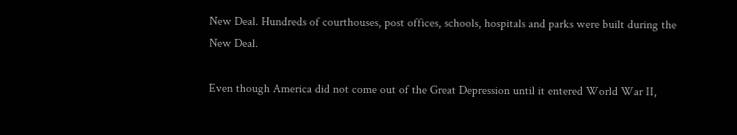New Deal. Hundreds of courthouses, post offices, schools, hospitals and parks were built during the New Deal.

Even though America did not come out of the Great Depression until it entered World War II,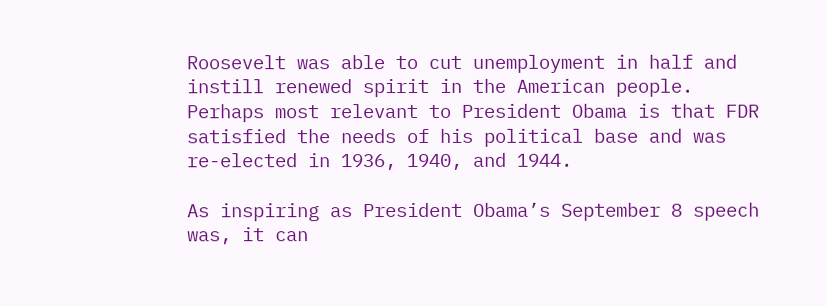Roosevelt was able to cut unemployment in half and instill renewed spirit in the American people. Perhaps most relevant to President Obama is that FDR satisfied the needs of his political base and was re-elected in 1936, 1940, and 1944.

As inspiring as President Obama’s September 8 speech was, it can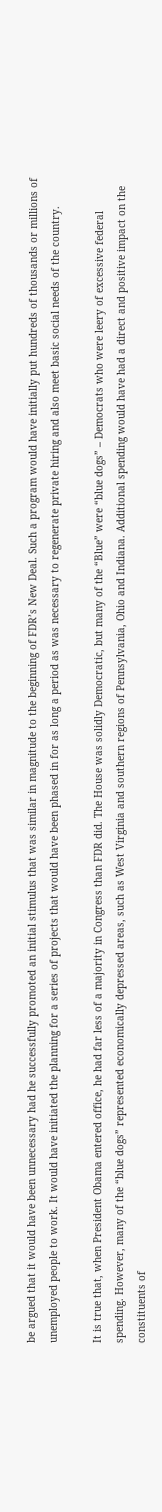be argued that it would have been unnecessary had he successfully promoted an initial stimulus that was similar in magnitude to the beginning of FDR’s New Deal. Such a program would have initially put hundreds of thousands or millions of unemployed people to work. It would have initiated the planning for a series of projects that would have been phased in for as long a period as was necessary to regenerate private hiring and also meet basic social needs of the country.

It is true that, when President Obama entered office, he had far less of a majority in Congress than FDR did. The House was solidly Democratic, but many of the “Blue” were “blue dogs” – Democrats who were leery of excessive federal spending. However, many of the “blue dogs” represented economically depressed areas, such as West Virginia and southern regions of Pennsylvania, Ohio and Indiana. Additional spending would have had a direct and positive impact on the constituents of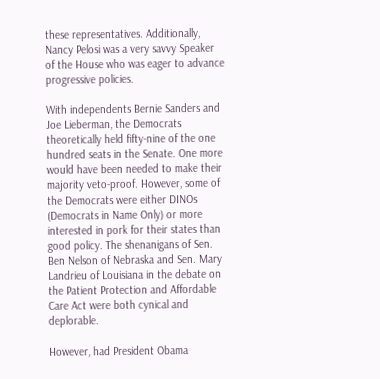these representatives. Additionally, Nancy Pelosi was a very savvy Speaker of the House who was eager to advance progressive policies.

With independents Bernie Sanders and Joe Lieberman, the Democrats theoretically held fifty-nine of the one hundred seats in the Senate. One more would have been needed to make their majority veto-proof. However, some of the Democrats were either DINOs (Democrats in Name Only) or more interested in pork for their states than good policy. The shenanigans of Sen. Ben Nelson of Nebraska and Sen. Mary Landrieu of Louisiana in the debate on the Patient Protection and Affordable Care Act were both cynical and deplorable.

However, had President Obama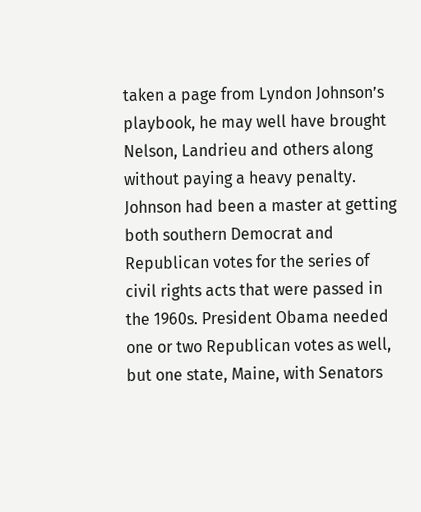taken a page from Lyndon Johnson’s playbook, he may well have brought Nelson, Landrieu and others along without paying a heavy penalty. Johnson had been a master at getting both southern Democrat and Republican votes for the series of civil rights acts that were passed in the 1960s. President Obama needed one or two Republican votes as well, but one state, Maine, with Senators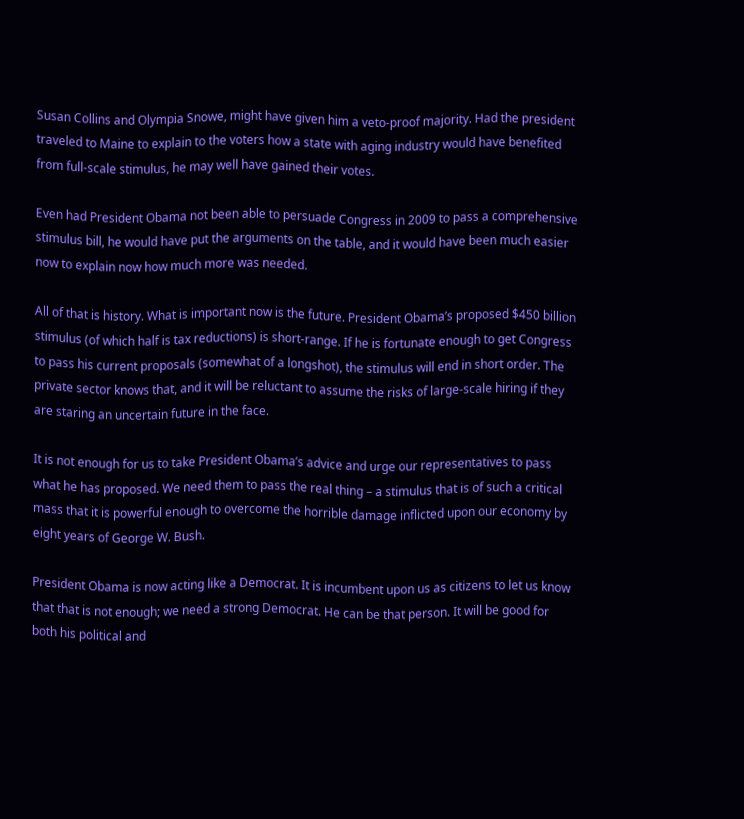Susan Collins and Olympia Snowe, might have given him a veto-proof majority. Had the president traveled to Maine to explain to the voters how a state with aging industry would have benefited from full-scale stimulus, he may well have gained their votes.

Even had President Obama not been able to persuade Congress in 2009 to pass a comprehensive stimulus bill, he would have put the arguments on the table, and it would have been much easier now to explain now how much more was needed.

All of that is history. What is important now is the future. President Obama’s proposed $450 billion stimulus (of which half is tax reductions) is short-range. If he is fortunate enough to get Congress to pass his current proposals (somewhat of a longshot), the stimulus will end in short order. The private sector knows that, and it will be reluctant to assume the risks of large-scale hiring if they are staring an uncertain future in the face.

It is not enough for us to take President Obama’s advice and urge our representatives to pass what he has proposed. We need them to pass the real thing – a stimulus that is of such a critical mass that it is powerful enough to overcome the horrible damage inflicted upon our economy by eight years of George W. Bush.

President Obama is now acting like a Democrat. It is incumbent upon us as citizens to let us know that that is not enough; we need a strong Democrat. He can be that person. It will be good for both his political and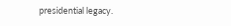presidential legacy.